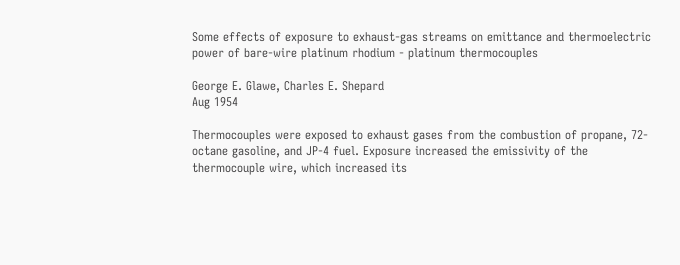Some effects of exposure to exhaust-gas streams on emittance and thermoelectric power of bare-wire platinum rhodium - platinum thermocouples

George E. Glawe, Charles E. Shepard
Aug 1954

Thermocouples were exposed to exhaust gases from the combustion of propane, 72-octane gasoline, and JP-4 fuel. Exposure increased the emissivity of the thermocouple wire, which increased its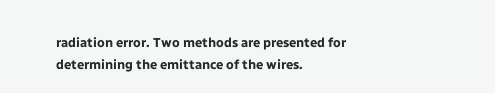radiation error. Two methods are presented for determining the emittance of the wires.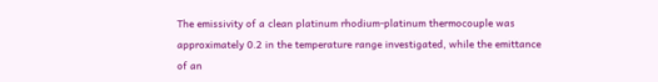The emissivity of a clean platinum rhodium-platinum thermocouple was approximately 0.2 in the temperature range investigated, while the emittance of an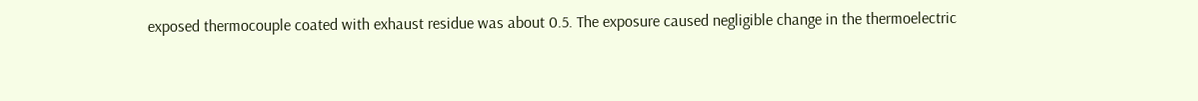exposed thermocouple coated with exhaust residue was about 0.5. The exposure caused negligible change in the thermoelectric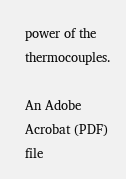power of the thermocouples.

An Adobe Acrobat (PDF) file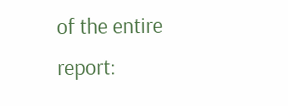of the entire report: